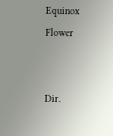Equinox Flower


Dir.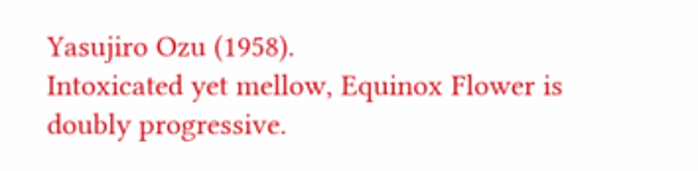Yasujiro Ozu (1958).
Intoxicated yet mellow, Equinox Flower is doubly progressive.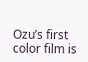Ozu’s first color film is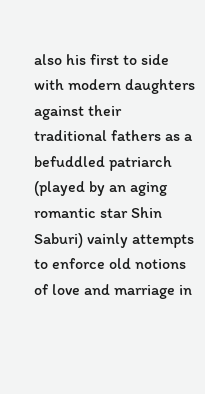also his first to side with modern daughters against their traditional fathers as a befuddled patriarch (played by an aging romantic star Shin Saburi) vainly attempts to enforce old notions of love and marriage in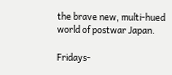the brave new, multi-hued world of postwar Japan.

Fridays-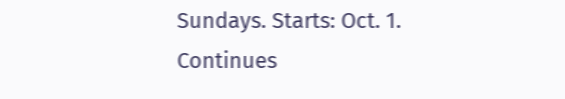Sundays. Starts: Oct. 1. Continues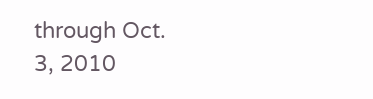through Oct. 3, 2010